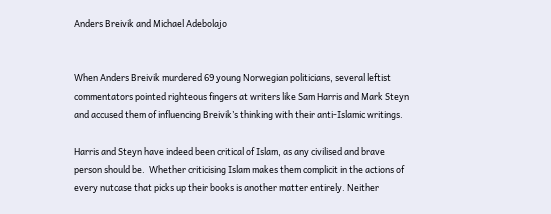Anders Breivik and Michael Adebolajo


When Anders Breivik murdered 69 young Norwegian politicians, several leftist commentators pointed righteous fingers at writers like Sam Harris and Mark Steyn and accused them of influencing Breivik’s thinking with their anti-Islamic writings.

Harris and Steyn have indeed been critical of Islam, as any civilised and brave person should be.  Whether criticising Islam makes them complicit in the actions of every nutcase that picks up their books is another matter entirely. Neither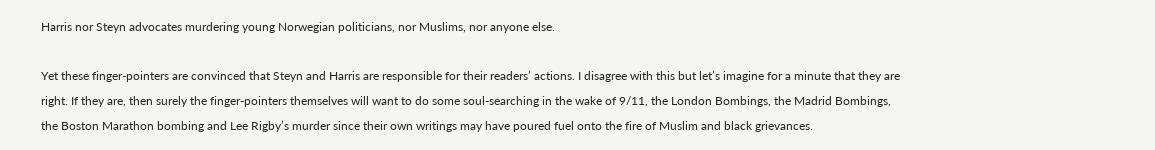Harris nor Steyn advocates murdering young Norwegian politicians, nor Muslims, nor anyone else.

Yet these finger-pointers are convinced that Steyn and Harris are responsible for their readers’ actions. I disagree with this but let’s imagine for a minute that they are right. If they are, then surely the finger-pointers themselves will want to do some soul-searching in the wake of 9/11, the London Bombings, the Madrid Bombings, the Boston Marathon bombing and Lee Rigby’s murder since their own writings may have poured fuel onto the fire of Muslim and black grievances.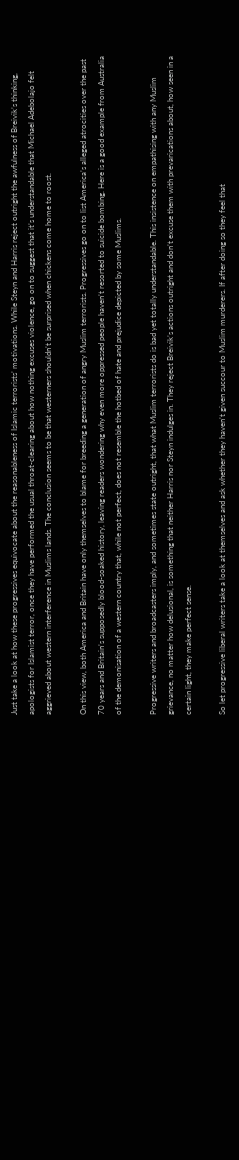Just take a look at how these progressives equivocate about the reasonableness of Islamic terrorists’ motivations. While Steyn and Harris reject outright the awfulness of Breivik’s thinking, apologists for Islamist terror, once they have performed the usual throat-clearing about how nothing excuses violence, go on to suggest that it’s understandable that Michael Adebolajo felt aggrieved about western interference in Muslims lands. The conclusion seems to be that westerners shouldn’t be surprised when chickens come home to roost.

On this view, both America and Britain have only themselves to blame for breeding a generation of angry Muslim terrorists. Progressives go on to list America’s alleged atrocities over the past 70 years and Britain’s supposedly blood-soaked history, leaving readers wondering why even more oppressed people haven’t resorted to suicide bombing. Here is a good example from Australia of the demonisation of a western country that, while not perfect, does not resemble the hotbed of hate and prejudice depicted by some Muslims.

Progressive writers and broadcasters imply, and sometimes state outright, that what Muslim terrorists do is bad yet totally understandable. This insistence on empathising with any Muslim grievance, no matter how delusional, is something that neither Harris nor Steyn indulges in. They reject Breivik’s actions outright and don’t excuse them with prevarications about, how seen in a certain light, they make perfect sense.

So let progressive liberal writers take a look at themselves and ask whether they haven’t given succour to Muslim murderers. If after doing so they feel that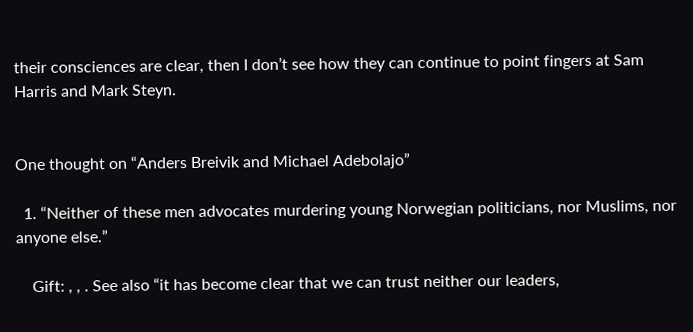their consciences are clear, then I don’t see how they can continue to point fingers at Sam Harris and Mark Steyn.


One thought on “Anders Breivik and Michael Adebolajo”

  1. “Neither of these men advocates murdering young Norwegian politicians, nor Muslims, nor anyone else.”

    Gift: , , . See also “it has become clear that we can trust neither our leaders,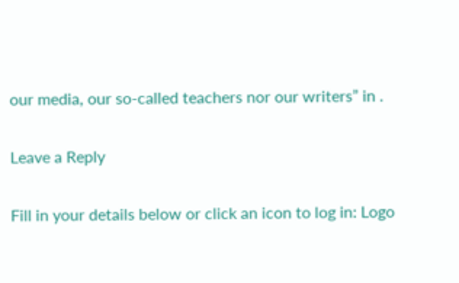our media, our so-called teachers nor our writers” in .

Leave a Reply

Fill in your details below or click an icon to log in: Logo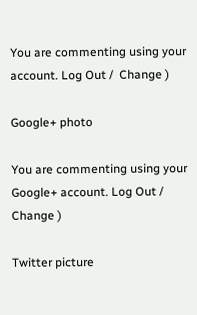You are commenting using your account. Log Out /  Change )

Google+ photo

You are commenting using your Google+ account. Log Out /  Change )

Twitter picture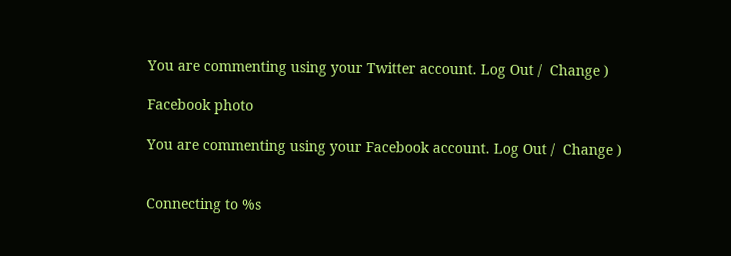You are commenting using your Twitter account. Log Out /  Change )

Facebook photo

You are commenting using your Facebook account. Log Out /  Change )


Connecting to %s